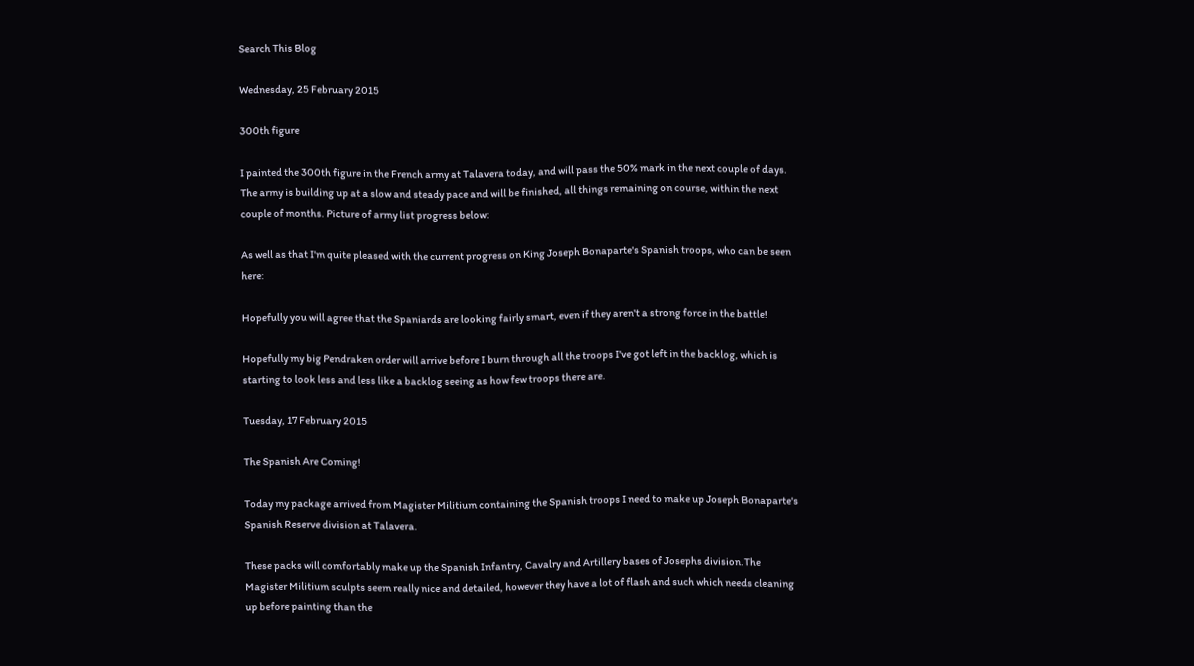Search This Blog

Wednesday, 25 February 2015

300th figure

I painted the 300th figure in the French army at Talavera today, and will pass the 50% mark in the next couple of days. The army is building up at a slow and steady pace and will be finished, all things remaining on course, within the next couple of months. Picture of army list progress below:

As well as that I'm quite pleased with the current progress on King Joseph Bonaparte's Spanish troops, who can be seen here:

Hopefully you will agree that the Spaniards are looking fairly smart, even if they aren't a strong force in the battle!

Hopefully my big Pendraken order will arrive before I burn through all the troops I've got left in the backlog, which is starting to look less and less like a backlog seeing as how few troops there are.

Tuesday, 17 February 2015

The Spanish Are Coming!

Today my package arrived from Magister Militium containing the Spanish troops I need to make up Joseph Bonaparte's Spanish Reserve division at Talavera.

These packs will comfortably make up the Spanish Infantry, Cavalry and Artillery bases of Josephs division.The Magister Militium sculpts seem really nice and detailed, however they have a lot of flash and such which needs cleaning up before painting than the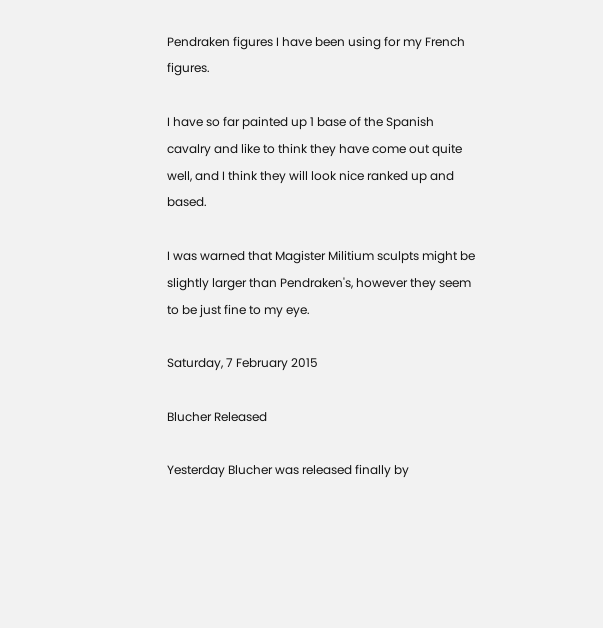Pendraken figures I have been using for my French figures.

I have so far painted up 1 base of the Spanish cavalry and like to think they have come out quite well, and I think they will look nice ranked up and based.

I was warned that Magister Militium sculpts might be slightly larger than Pendraken's, however they seem to be just fine to my eye.

Saturday, 7 February 2015

Blucher Released

Yesterday Blucher was released finally by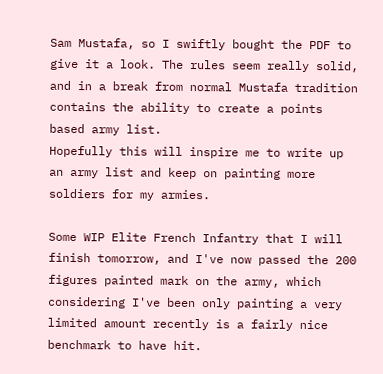Sam Mustafa, so I swiftly bought the PDF to give it a look. The rules seem really solid, and in a break from normal Mustafa tradition contains the ability to create a points based army list.
Hopefully this will inspire me to write up an army list and keep on painting more soldiers for my armies.

Some WIP Elite French Infantry that I will finish tomorrow, and I've now passed the 200 figures painted mark on the army, which considering I've been only painting a very limited amount recently is a fairly nice benchmark to have hit.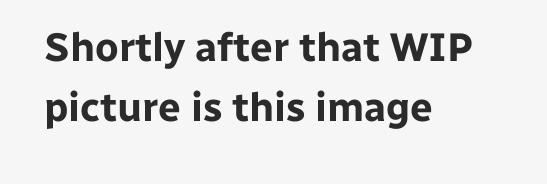Shortly after that WIP picture is this image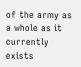of the army as a whole as it currently exists